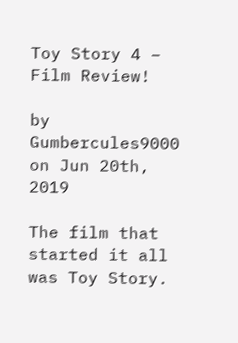Toy Story 4 – Film Review!

by Gumbercules9000 on Jun 20th, 2019

The film that started it all was Toy Story.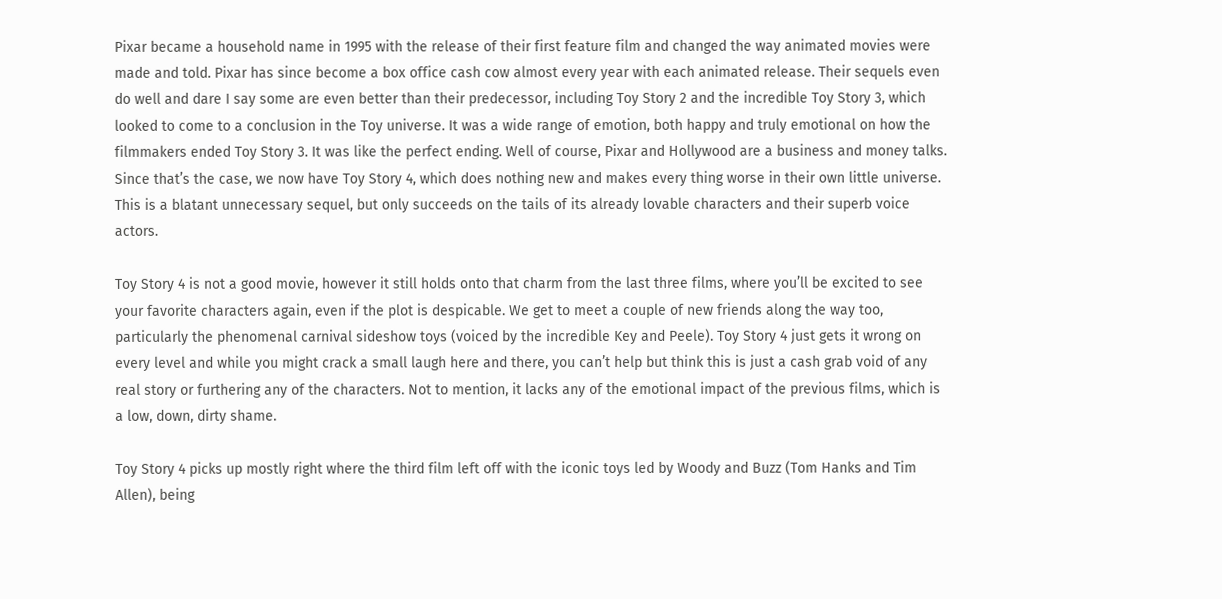Pixar became a household name in 1995 with the release of their first feature film and changed the way animated movies were made and told. Pixar has since become a box office cash cow almost every year with each animated release. Their sequels even do well and dare I say some are even better than their predecessor, including Toy Story 2 and the incredible Toy Story 3, which looked to come to a conclusion in the Toy universe. It was a wide range of emotion, both happy and truly emotional on how the filmmakers ended Toy Story 3. It was like the perfect ending. Well of course, Pixar and Hollywood are a business and money talks. Since that’s the case, we now have Toy Story 4, which does nothing new and makes every thing worse in their own little universe. This is a blatant unnecessary sequel, but only succeeds on the tails of its already lovable characters and their superb voice actors.

Toy Story 4 is not a good movie, however it still holds onto that charm from the last three films, where you’ll be excited to see your favorite characters again, even if the plot is despicable. We get to meet a couple of new friends along the way too, particularly the phenomenal carnival sideshow toys (voiced by the incredible Key and Peele). Toy Story 4 just gets it wrong on every level and while you might crack a small laugh here and there, you can’t help but think this is just a cash grab void of any real story or furthering any of the characters. Not to mention, it lacks any of the emotional impact of the previous films, which is a low, down, dirty shame.

Toy Story 4 picks up mostly right where the third film left off with the iconic toys led by Woody and Buzz (Tom Hanks and Tim Allen), being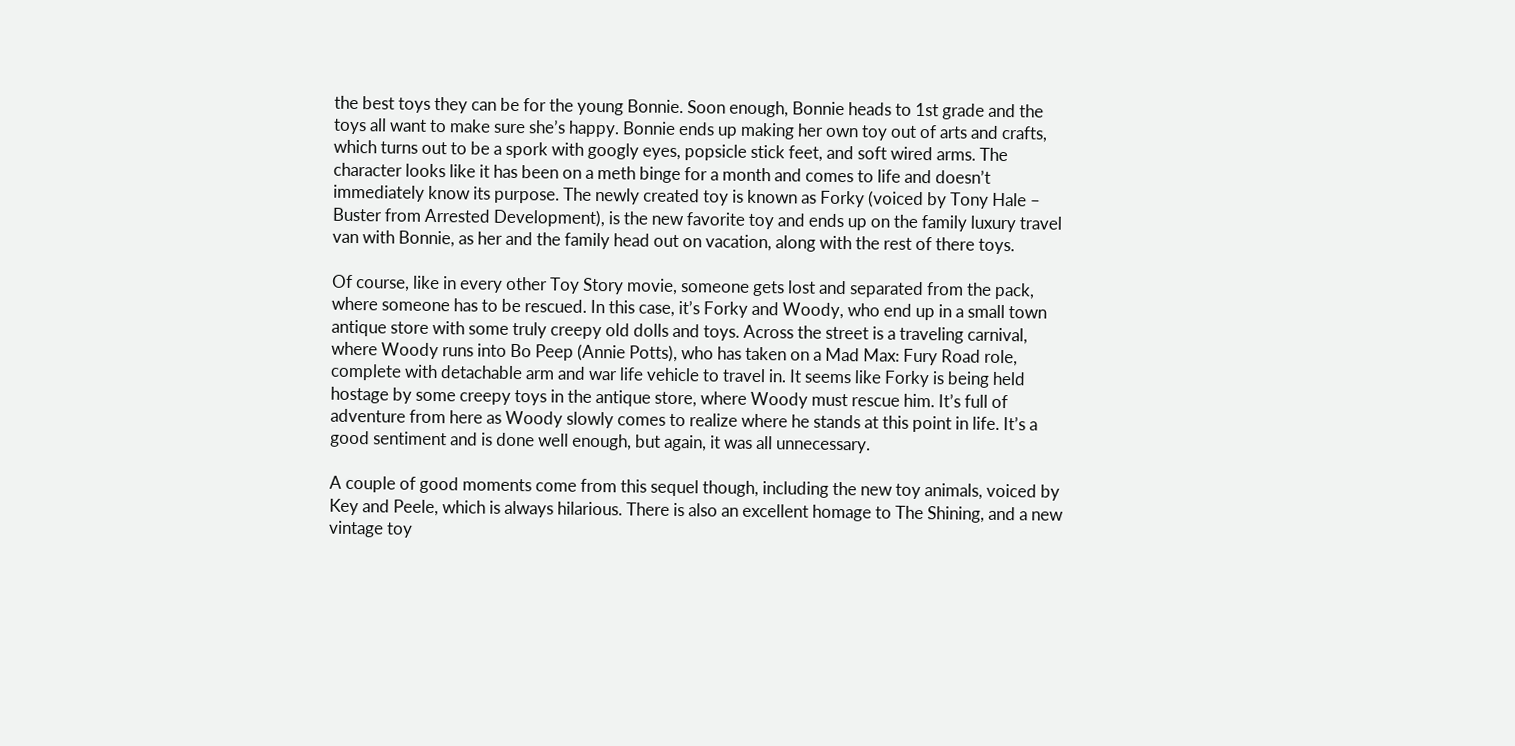the best toys they can be for the young Bonnie. Soon enough, Bonnie heads to 1st grade and the toys all want to make sure she’s happy. Bonnie ends up making her own toy out of arts and crafts, which turns out to be a spork with googly eyes, popsicle stick feet, and soft wired arms. The character looks like it has been on a meth binge for a month and comes to life and doesn’t immediately know its purpose. The newly created toy is known as Forky (voiced by Tony Hale – Buster from Arrested Development), is the new favorite toy and ends up on the family luxury travel van with Bonnie, as her and the family head out on vacation, along with the rest of there toys.

Of course, like in every other Toy Story movie, someone gets lost and separated from the pack, where someone has to be rescued. In this case, it’s Forky and Woody, who end up in a small town antique store with some truly creepy old dolls and toys. Across the street is a traveling carnival, where Woody runs into Bo Peep (Annie Potts), who has taken on a Mad Max: Fury Road role, complete with detachable arm and war life vehicle to travel in. It seems like Forky is being held hostage by some creepy toys in the antique store, where Woody must rescue him. It’s full of adventure from here as Woody slowly comes to realize where he stands at this point in life. It’s a good sentiment and is done well enough, but again, it was all unnecessary.

A couple of good moments come from this sequel though, including the new toy animals, voiced by Key and Peele, which is always hilarious. There is also an excellent homage to The Shining, and a new vintage toy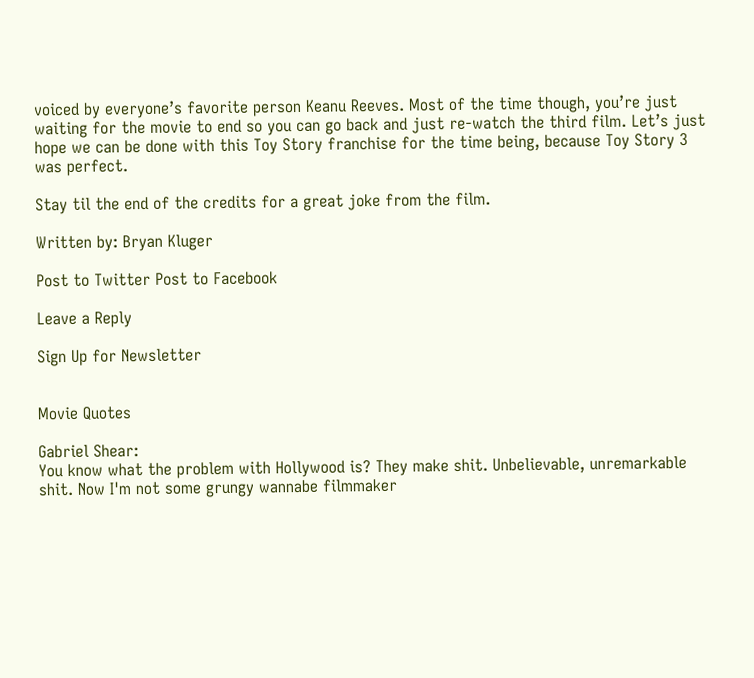voiced by everyone’s favorite person Keanu Reeves. Most of the time though, you’re just waiting for the movie to end so you can go back and just re-watch the third film. Let’s just hope we can be done with this Toy Story franchise for the time being, because Toy Story 3 was perfect.

Stay til the end of the credits for a great joke from the film.

Written by: Bryan Kluger

Post to Twitter Post to Facebook

Leave a Reply

Sign Up for Newsletter


Movie Quotes

Gabriel Shear:
You know what the problem with Hollywood is? They make shit. Unbelievable, unremarkable shit. Now I'm not some grungy wannabe filmmaker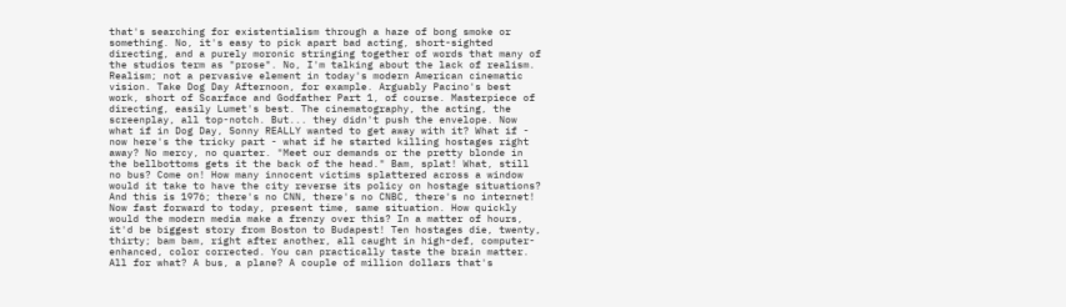that's searching for existentialism through a haze of bong smoke or something. No, it's easy to pick apart bad acting, short-sighted directing, and a purely moronic stringing together of words that many of the studios term as "prose". No, I'm talking about the lack of realism. Realism; not a pervasive element in today's modern American cinematic vision. Take Dog Day Afternoon, for example. Arguably Pacino's best work, short of Scarface and Godfather Part 1, of course. Masterpiece of directing, easily Lumet's best. The cinematography, the acting, the screenplay, all top-notch. But... they didn't push the envelope. Now what if in Dog Day, Sonny REALLY wanted to get away with it? What if - now here's the tricky part - what if he started killing hostages right away? No mercy, no quarter. "Meet our demands or the pretty blonde in the bellbottoms gets it the back of the head." Bam, splat! What, still no bus? Come on! How many innocent victims splattered across a window would it take to have the city reverse its policy on hostage situations? And this is 1976; there's no CNN, there's no CNBC, there's no internet! Now fast forward to today, present time, same situation. How quickly would the modern media make a frenzy over this? In a matter of hours, it'd be biggest story from Boston to Budapest! Ten hostages die, twenty, thirty; bam bam, right after another, all caught in high-def, computer-enhanced, color corrected. You can practically taste the brain matter. All for what? A bus, a plane? A couple of million dollars that's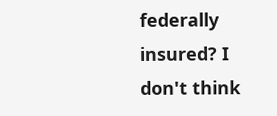federally insured? I don't think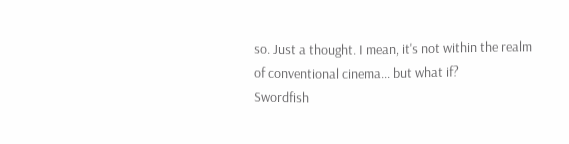so. Just a thought. I mean, it's not within the realm of conventional cinema... but what if?
Swordfish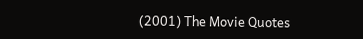(2001) The Movie Quotes